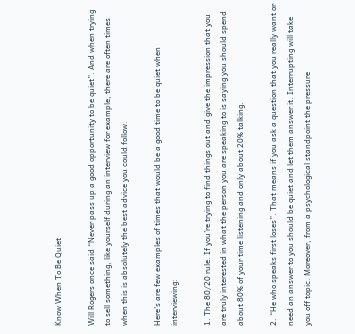Know When To Be Quiet

Will Rogers once said “Never pass up a good opportunity to be quiet”. And when trying to sell something, like yourself during an interview for example, there are often times when this is absolutely the best advice you could follow.

Here’s are few examples of times that would be a good time to be quiet when interviewing:

1. The 80/20 rule. If you’re trying to find things out and give the impression that you are truly interested in what the person you are speaking to is saying you should spend about 80% of your time listening and only about 20% talking.

2. “He who speaks first loses”. That means if you ask a question that you really want or need an answer to you should be quiet and let them answer it. Interrupting will take you off topic. Moreover, from a psychological standpoint the pressure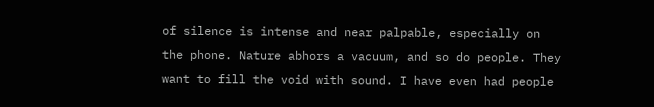of silence is intense and near palpable, especially on the phone. Nature abhors a vacuum, and so do people. They want to fill the void with sound. I have even had people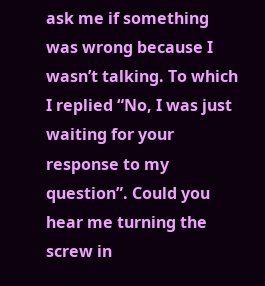ask me if something was wrong because I wasn’t talking. To which I replied “No, I was just waiting for your response to my question”. Could you hear me turning the screw in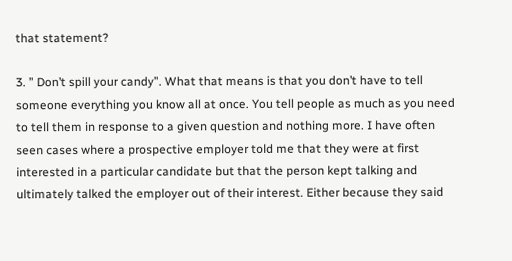that statement?

3. ” Don’t spill your candy”. What that means is that you don’t have to tell someone everything you know all at once. You tell people as much as you need to tell them in response to a given question and nothing more. I have often seen cases where a prospective employer told me that they were at first interested in a particular candidate but that the person kept talking and ultimately talked the employer out of their interest. Either because they said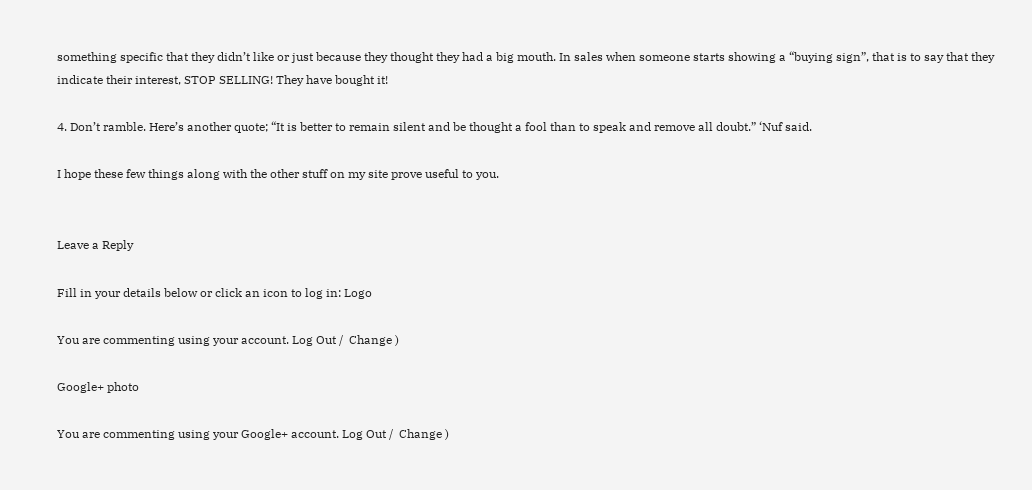something specific that they didn’t like or just because they thought they had a big mouth. In sales when someone starts showing a “buying sign”, that is to say that they indicate their interest, STOP SELLING! They have bought it!

4. Don’t ramble. Here’s another quote; “It is better to remain silent and be thought a fool than to speak and remove all doubt.” ‘Nuf said.

I hope these few things along with the other stuff on my site prove useful to you.


Leave a Reply

Fill in your details below or click an icon to log in: Logo

You are commenting using your account. Log Out /  Change )

Google+ photo

You are commenting using your Google+ account. Log Out /  Change )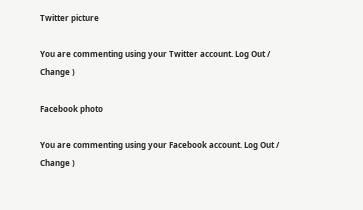Twitter picture

You are commenting using your Twitter account. Log Out /  Change )

Facebook photo

You are commenting using your Facebook account. Log Out /  Change )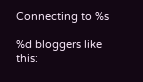Connecting to %s

%d bloggers like this: